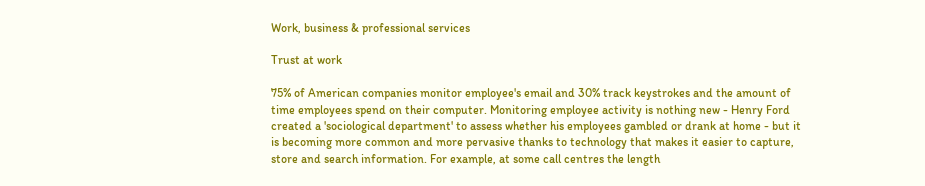Work, business & professional services

Trust at work

75% of American companies monitor employee's email and 30% track keystrokes and the amount of time employees spend on their computer. Monitoring employee activity is nothing new - Henry Ford created a 'sociological department' to assess whether his employees gambled or drank at home - but it is becoming more common and more pervasive thanks to technology that makes it easier to capture, store and search information. For example, at some call centres the length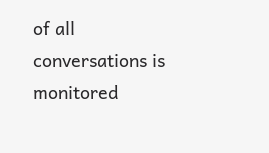of all conversations is monitored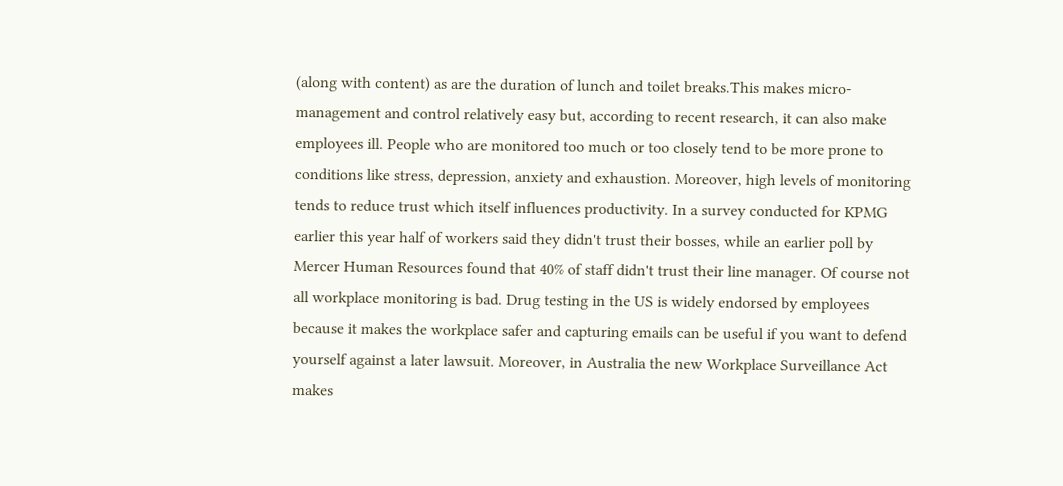(along with content) as are the duration of lunch and toilet breaks.This makes micro-management and control relatively easy but, according to recent research, it can also make employees ill. People who are monitored too much or too closely tend to be more prone to conditions like stress, depression, anxiety and exhaustion. Moreover, high levels of monitoring tends to reduce trust which itself influences productivity. In a survey conducted for KPMG earlier this year half of workers said they didn't trust their bosses, while an earlier poll by Mercer Human Resources found that 40% of staff didn't trust their line manager. Of course not all workplace monitoring is bad. Drug testing in the US is widely endorsed by employees because it makes the workplace safer and capturing emails can be useful if you want to defend yourself against a later lawsuit. Moreover, in Australia the new Workplace Surveillance Act makes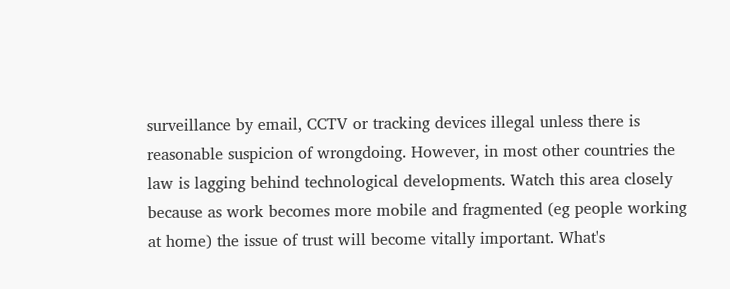surveillance by email, CCTV or tracking devices illegal unless there is reasonable suspicion of wrongdoing. However, in most other countries the law is lagging behind technological developments. Watch this area closely because as work becomes more mobile and fragmented (eg people working at home) the issue of trust will become vitally important. What's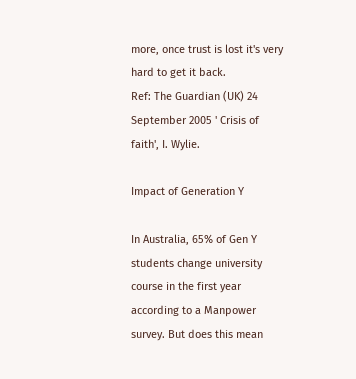more, once trust is lost it's very hard to get it back.
Ref: The Guardian (UK) 24 September 2005 ' Crisis of faith', I. Wylie.

Impact of Generation Y

In Australia, 65% of Gen Y students change university course in the first year according to a Manpower survey. But does this mean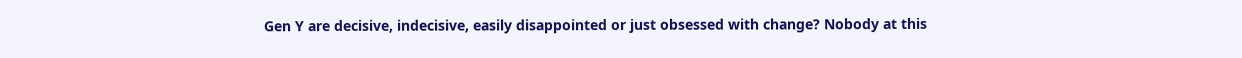Gen Y are decisive, indecisive, easily disappointed or just obsessed with change? Nobody at this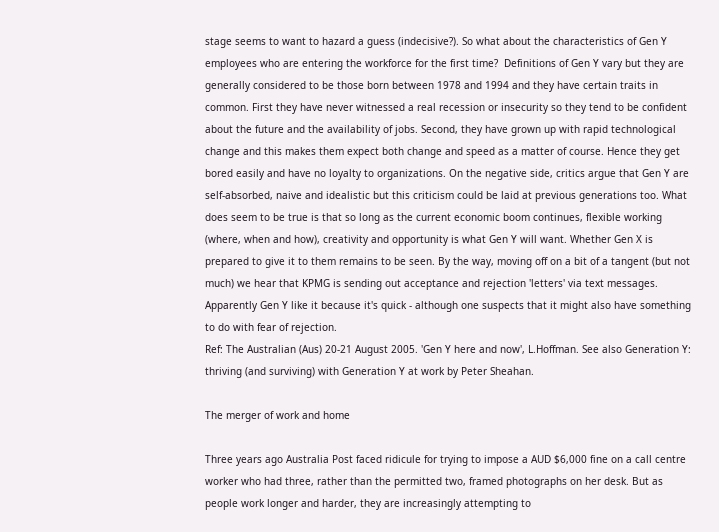stage seems to want to hazard a guess (indecisive?). So what about the characteristics of Gen Y employees who are entering the workforce for the first time?  Definitions of Gen Y vary but they are generally considered to be those born between 1978 and 1994 and they have certain traits in common. First they have never witnessed a real recession or insecurity so they tend to be confident about the future and the availability of jobs. Second, they have grown up with rapid technological change and this makes them expect both change and speed as a matter of course. Hence they get bored easily and have no loyalty to organizations. On the negative side, critics argue that Gen Y are self-absorbed, naive and idealistic but this criticism could be laid at previous generations too. What does seem to be true is that so long as the current economic boom continues, flexible working (where, when and how), creativity and opportunity is what Gen Y will want. Whether Gen X is prepared to give it to them remains to be seen. By the way, moving off on a bit of a tangent (but not much) we hear that KPMG is sending out acceptance and rejection 'letters' via text messages. Apparently Gen Y like it because it's quick - although one suspects that it might also have something to do with fear of rejection.
Ref: The Australian (Aus) 20-21 August 2005. 'Gen Y here and now', L.Hoffman. See also Generation Y: thriving (and surviving) with Generation Y at work by Peter Sheahan.

The merger of work and home

Three years ago Australia Post faced ridicule for trying to impose a AUD $6,000 fine on a call centre worker who had three, rather than the permitted two, framed photographs on her desk. But as people work longer and harder, they are increasingly attempting to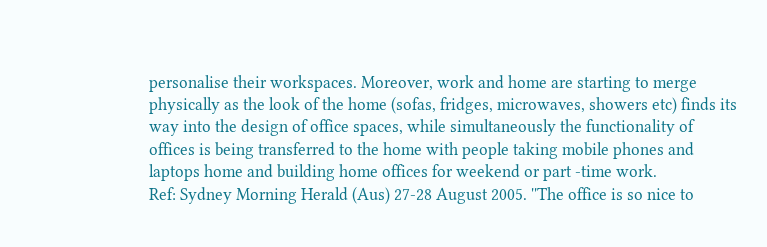personalise their workspaces. Moreover, work and home are starting to merge physically as the look of the home (sofas, fridges, microwaves, showers etc) finds its way into the design of office spaces, while simultaneously the functionality of offices is being transferred to the home with people taking mobile phones and laptops home and building home offices for weekend or part -time work.
Ref: Sydney Morning Herald (Aus) 27-28 August 2005. ''The office is so nice to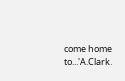come home to...'A.Clark.